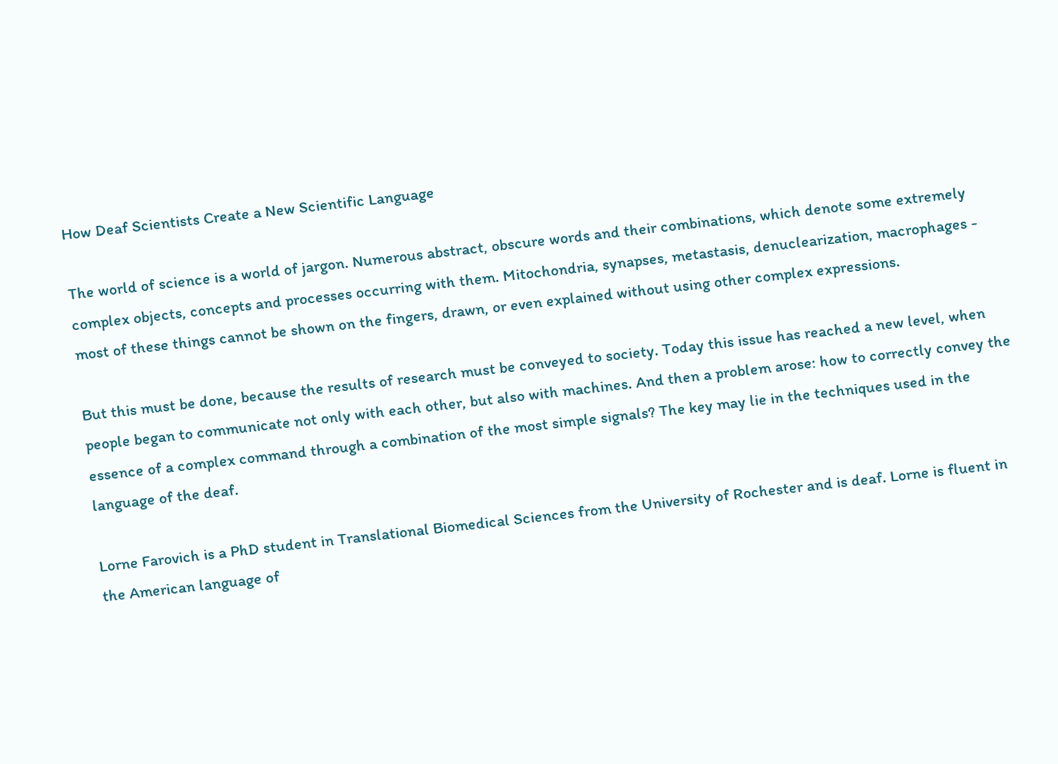How Deaf Scientists Create a New Scientific Language

The world of science is a world of jargon. Numerous abstract, obscure words and their combinations, which denote some extremely complex objects, concepts and processes occurring with them. Mitochondria, synapses, metastasis, denuclearization, macrophages - most of these things cannot be shown on the fingers, drawn, or even explained without using other complex expressions.

But this must be done, because the results of research must be conveyed to society. Today this issue has reached a new level, when people began to communicate not only with each other, but also with machines. And then a problem arose: how to correctly convey the essence of a complex command through a combination of the most simple signals? The key may lie in the techniques used in the language of the deaf.

Lorne Farovich is a PhD student in Translational Biomedical Sciences from the University of Rochester and is deaf. Lorne is fluent in the American language of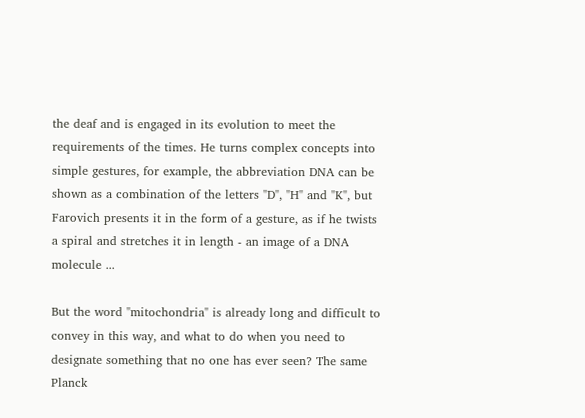the deaf and is engaged in its evolution to meet the requirements of the times. He turns complex concepts into simple gestures, for example, the abbreviation DNA can be shown as a combination of the letters "D", "H" and "K", but Farovich presents it in the form of a gesture, as if he twists a spiral and stretches it in length - an image of a DNA molecule ...

But the word "mitochondria" is already long and difficult to convey in this way, and what to do when you need to designate something that no one has ever seen? The same Planck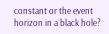constant or the event horizon in a black hole?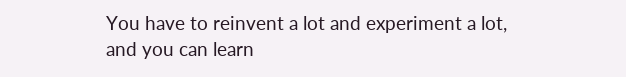You have to reinvent a lot and experiment a lot, and you can learn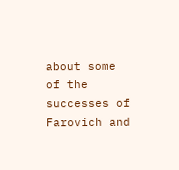about some of the successes of Farovich and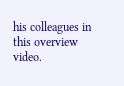his colleagues in this overview video.